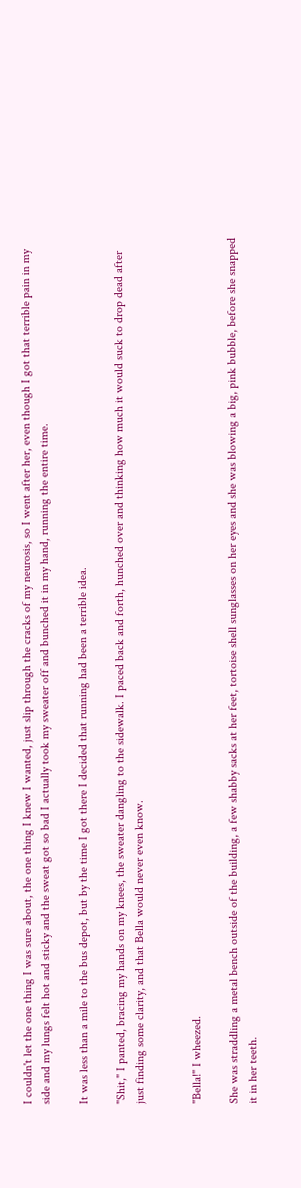I couldn't let the one thing I was sure about, the one thing I knew I wanted, just slip through the cracks of my neurosis, so I went after her, even though I got that terrible pain in my side and my lungs felt hot and sticky and the sweat got so bad I actually took my sweater off and bunched it in my hand, running the entire time.

It was less than a mile to the bus depot, but by the time I got there I decided that running had been a terrible idea.

"Shit," I panted, bracing my hands on my knees, the sweater dangling to the sidewalk. I paced back and forth, hunched over and thinking how much it would suck to drop dead after just finding some clarity, and that Bella would never even know.


"Bella!" I wheezed.

She was straddling a metal bench outside of the building, a few shabby sacks at her feet, tortoise shell sunglasses on her eyes and she was blowing a big, pink bubble, before she snapped it in her teeth.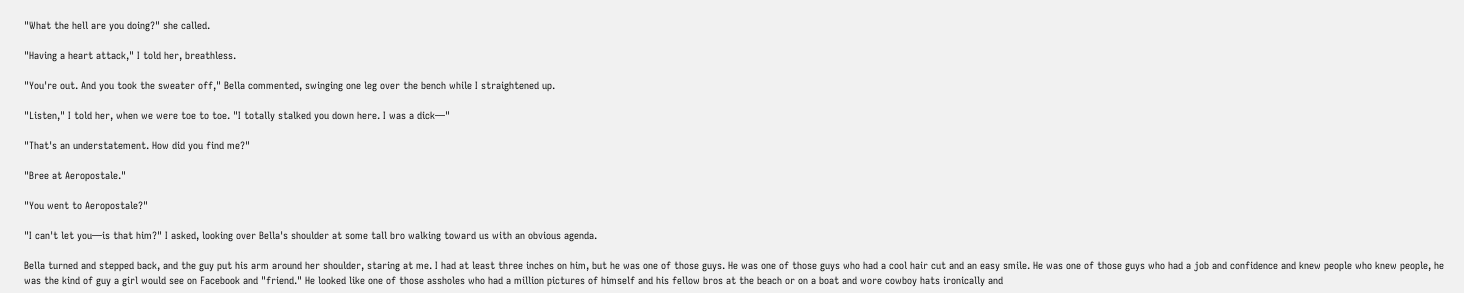"What the hell are you doing?" she called.

"Having a heart attack," I told her, breathless.

"You're out. And you took the sweater off," Bella commented, swinging one leg over the bench while I straightened up.

"Listen," I told her, when we were toe to toe. "I totally stalked you down here. I was a dick—"

"That's an understatement. How did you find me?"

"Bree at Aeropostale."

"You went to Aeropostale?"

"I can't let you—is that him?" I asked, looking over Bella's shoulder at some tall bro walking toward us with an obvious agenda.

Bella turned and stepped back, and the guy put his arm around her shoulder, staring at me. I had at least three inches on him, but he was one of those guys. He was one of those guys who had a cool hair cut and an easy smile. He was one of those guys who had a job and confidence and knew people who knew people, he was the kind of guy a girl would see on Facebook and "friend." He looked like one of those assholes who had a million pictures of himself and his fellow bros at the beach or on a boat and wore cowboy hats ironically and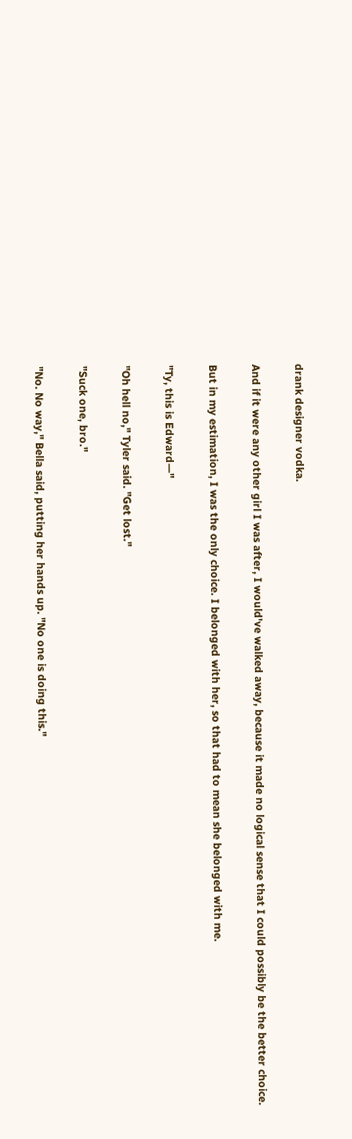drank designer vodka.

And if it were any other girl I was after, I would've walked away, because it made no logical sense that I could possibly be the better choice.

But in my estimation, I was the only choice. I belonged with her, so that had to mean she belonged with me.

"Ty, this is Edward—"

"Oh hell no," Tyler said. "Get lost."

"Suck one, bro."

"No. No way," Bella said, putting her hands up. "No one is doing this."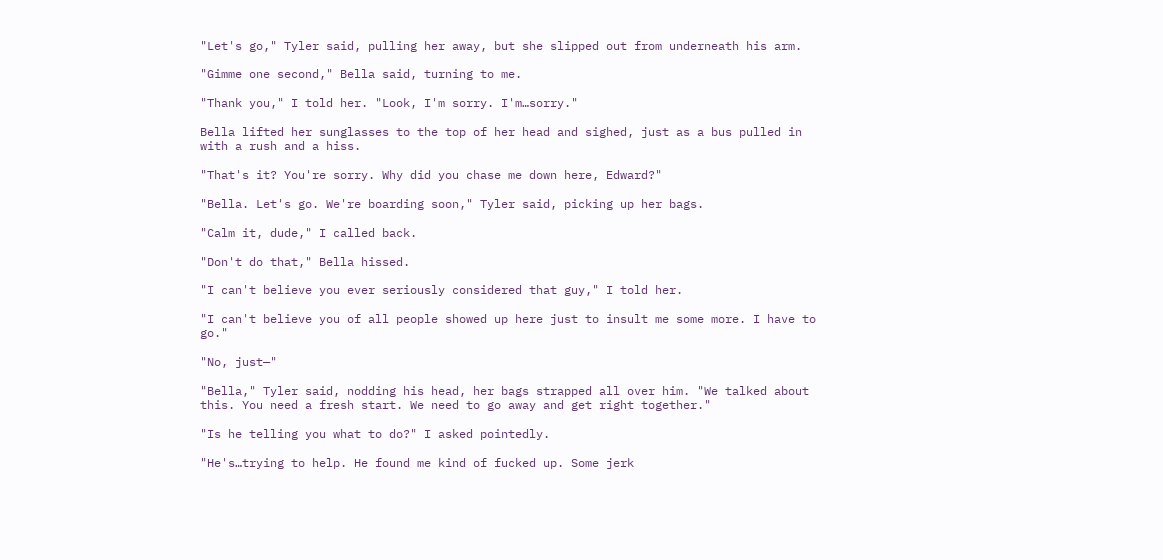"Let's go," Tyler said, pulling her away, but she slipped out from underneath his arm.

"Gimme one second," Bella said, turning to me.

"Thank you," I told her. "Look, I'm sorry. I'm…sorry."

Bella lifted her sunglasses to the top of her head and sighed, just as a bus pulled in with a rush and a hiss.

"That's it? You're sorry. Why did you chase me down here, Edward?"

"Bella. Let's go. We're boarding soon," Tyler said, picking up her bags.

"Calm it, dude," I called back.

"Don't do that," Bella hissed.

"I can't believe you ever seriously considered that guy," I told her.

"I can't believe you of all people showed up here just to insult me some more. I have to go."

"No, just—"

"Bella," Tyler said, nodding his head, her bags strapped all over him. "We talked about this. You need a fresh start. We need to go away and get right together."

"Is he telling you what to do?" I asked pointedly.

"He's…trying to help. He found me kind of fucked up. Some jerk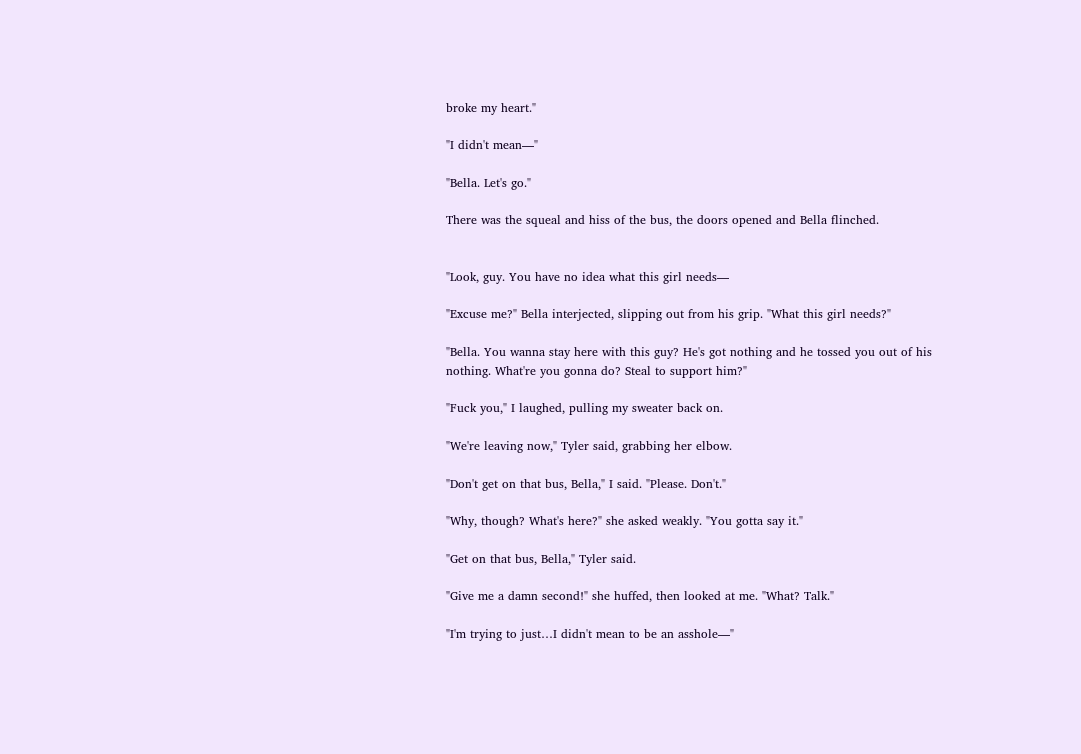broke my heart."

"I didn't mean—"

"Bella. Let's go."

There was the squeal and hiss of the bus, the doors opened and Bella flinched.


"Look, guy. You have no idea what this girl needs—

"Excuse me?" Bella interjected, slipping out from his grip. "What this girl needs?"

"Bella. You wanna stay here with this guy? He's got nothing and he tossed you out of his nothing. What're you gonna do? Steal to support him?"

"Fuck you," I laughed, pulling my sweater back on.

"We're leaving now," Tyler said, grabbing her elbow.

"Don't get on that bus, Bella," I said. "Please. Don't."

"Why, though? What's here?" she asked weakly. "You gotta say it."

"Get on that bus, Bella," Tyler said.

"Give me a damn second!" she huffed, then looked at me. "What? Talk."

"I'm trying to just…I didn't mean to be an asshole—"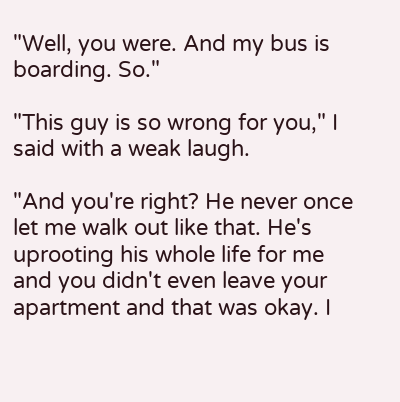"Well, you were. And my bus is boarding. So."

"This guy is so wrong for you," I said with a weak laugh.

"And you're right? He never once let me walk out like that. He's uprooting his whole life for me and you didn't even leave your apartment and that was okay. I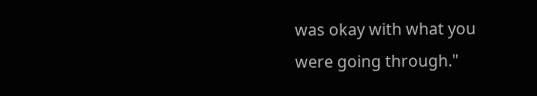was okay with what you were going through."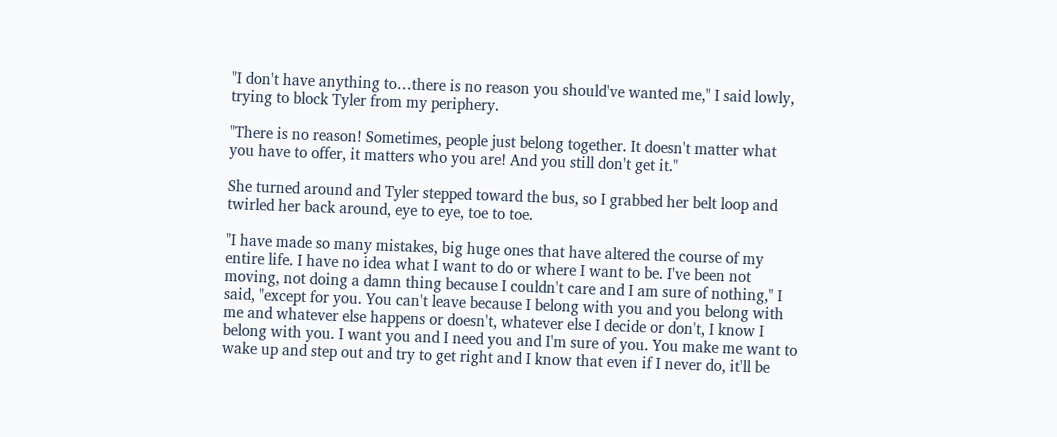"I don't have anything to…there is no reason you should've wanted me," I said lowly, trying to block Tyler from my periphery.

"There is no reason! Sometimes, people just belong together. It doesn't matter what you have to offer, it matters who you are! And you still don't get it."

She turned around and Tyler stepped toward the bus, so I grabbed her belt loop and twirled her back around, eye to eye, toe to toe.

"I have made so many mistakes, big huge ones that have altered the course of my entire life. I have no idea what I want to do or where I want to be. I've been not moving, not doing a damn thing because I couldn't care and I am sure of nothing," I said, "except for you. You can't leave because I belong with you and you belong with me and whatever else happens or doesn't, whatever else I decide or don't, I know I belong with you. I want you and I need you and I'm sure of you. You make me want to wake up and step out and try to get right and I know that even if I never do, it'll be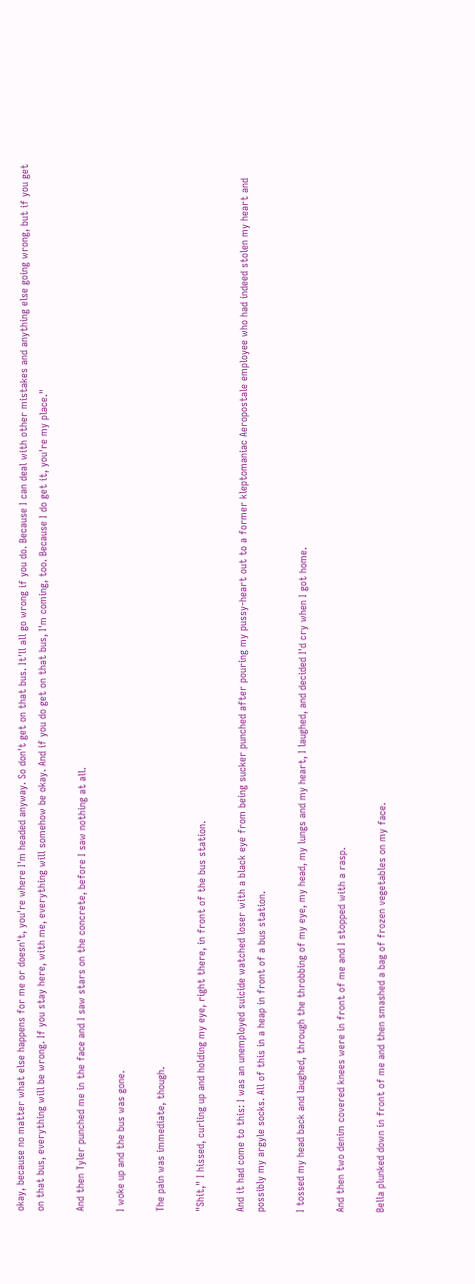okay, because no matter what else happens for me or doesn't, you're where I'm headed anyway. So don't get on that bus. It'll all go wrong if you do. Because I can deal with other mistakes and anything else going wrong, but if you get on that bus, everything will be wrong. If you stay here, with me, everything will somehow be okay. And if you do get on that bus, I'm coming, too. Because I do get it, you're my place."

And then Tyler punched me in the face and I saw stars on the concrete, before I saw nothing at all.

I woke up and the bus was gone.

The pain was immediate, though.

"Shit," I hissed, curling up and holding my eye, right there, in front of the bus station.

And it had come to this: I was an unemployed suicide watched loser with a black eye from being sucker punched after pouring my pussy-heart out to a former kleptomaniac Aeropostale employee who had indeed stolen my heart and possibly my argyle socks. All of this in a heap in front of a bus station.

I tossed my head back and laughed, through the throbbing of my eye, my head, my lungs and my heart, I laughed, and decided I'd cry when I got home.

And then two denim covered knees were in front of me and I stopped with a rasp.

Bella plunked down in front of me and then smashed a bag of frozen vegetables on my face.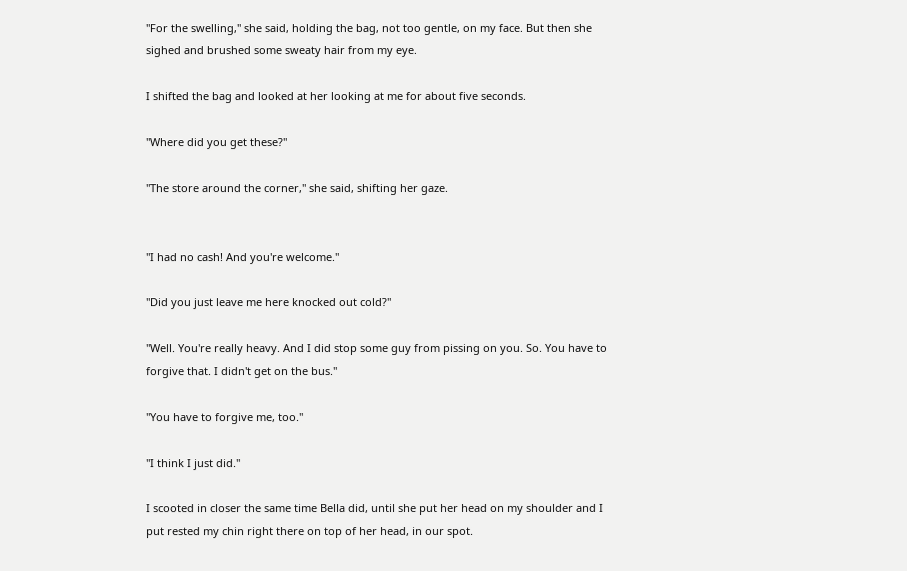"For the swelling," she said, holding the bag, not too gentle, on my face. But then she sighed and brushed some sweaty hair from my eye.

I shifted the bag and looked at her looking at me for about five seconds.

"Where did you get these?"

"The store around the corner," she said, shifting her gaze.


"I had no cash! And you're welcome."

"Did you just leave me here knocked out cold?"

"Well. You're really heavy. And I did stop some guy from pissing on you. So. You have to forgive that. I didn't get on the bus."

"You have to forgive me, too."

"I think I just did."

I scooted in closer the same time Bella did, until she put her head on my shoulder and I put rested my chin right there on top of her head, in our spot.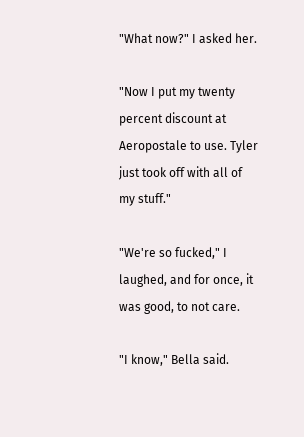"What now?" I asked her.

"Now I put my twenty percent discount at Aeropostale to use. Tyler just took off with all of my stuff."

"We're so fucked," I laughed, and for once, it was good, to not care.

"I know," Bella said.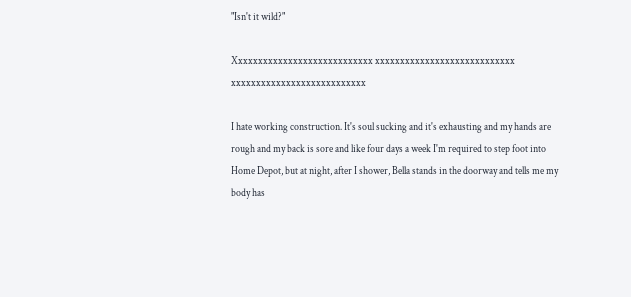"Isn't it wild?"

Xxxxxxxxxxxxxxxxxxxxxxxxxxxx xxxxxxxxxxxxxxxxxxxxxxxxxxxx xxxxxxxxxxxxxxxxxxxxxxxxxxx

I hate working construction. It's soul sucking and it's exhausting and my hands are rough and my back is sore and like four days a week I'm required to step foot into Home Depot, but at night, after I shower, Bella stands in the doorway and tells me my body has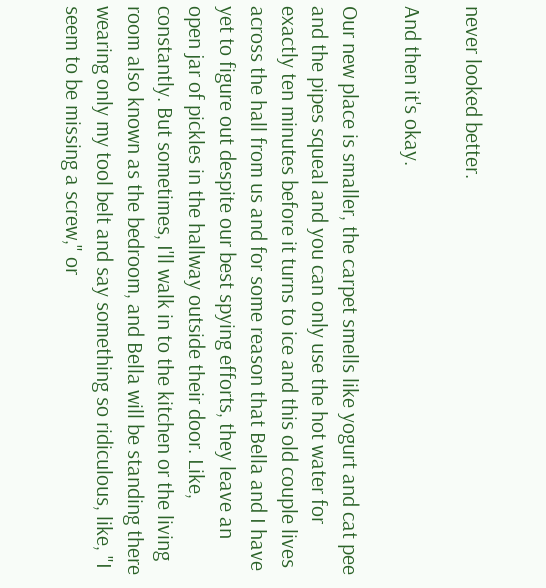never looked better.

And then it's okay.

Our new place is smaller, the carpet smells like yogurt and cat pee and the pipes squeal and you can only use the hot water for exactly ten minutes before it turns to ice and this old couple lives across the hall from us and for some reason that Bella and I have yet to figure out despite our best spying efforts, they leave an open jar of pickles in the hallway outside their door. Like, constantly. But sometimes, I'll walk in to the kitchen or the living room also known as the bedroom, and Bella will be standing there wearing only my tool belt and say something so ridiculous, like, "I seem to be missing a screw," or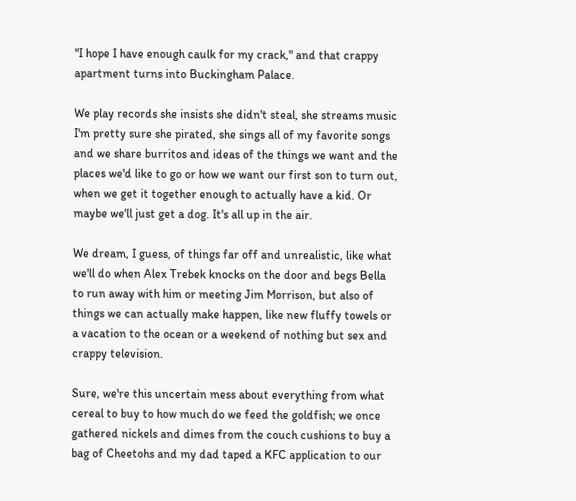"I hope I have enough caulk for my crack," and that crappy apartment turns into Buckingham Palace.

We play records she insists she didn't steal, she streams music I'm pretty sure she pirated, she sings all of my favorite songs and we share burritos and ideas of the things we want and the places we'd like to go or how we want our first son to turn out, when we get it together enough to actually have a kid. Or maybe we'll just get a dog. It's all up in the air.

We dream, I guess, of things far off and unrealistic, like what we'll do when Alex Trebek knocks on the door and begs Bella to run away with him or meeting Jim Morrison, but also of things we can actually make happen, like new fluffy towels or a vacation to the ocean or a weekend of nothing but sex and crappy television.

Sure, we're this uncertain mess about everything from what cereal to buy to how much do we feed the goldfish; we once gathered nickels and dimes from the couch cushions to buy a bag of Cheetohs and my dad taped a KFC application to our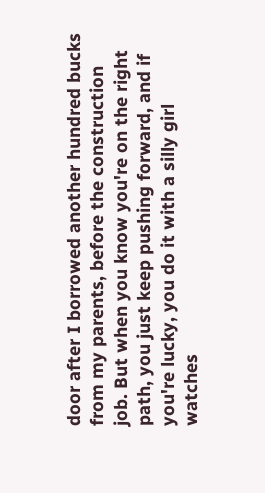door after I borrowed another hundred bucks from my parents, before the construction job. But when you know you're on the right path, you just keep pushing forward, and if you're lucky, you do it with a silly girl watches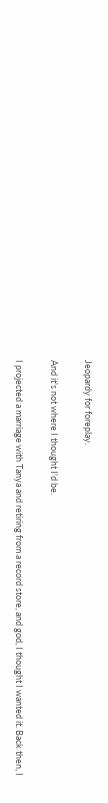Jeopardy for foreplay.

And it's not where I thought I'd be.

I projected a marriage with Tanya and retiring from a record store, and god, I thought I wanted it. Back then, I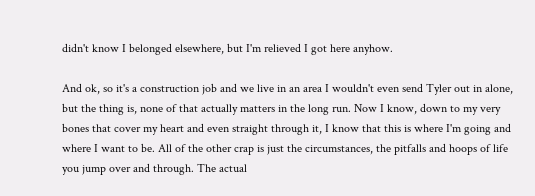didn't know I belonged elsewhere, but I'm relieved I got here anyhow.

And ok, so it's a construction job and we live in an area I wouldn't even send Tyler out in alone, but the thing is, none of that actually matters in the long run. Now I know, down to my very bones that cover my heart and even straight through it, I know that this is where I'm going and where I want to be. All of the other crap is just the circumstances, the pitfalls and hoops of life you jump over and through. The actual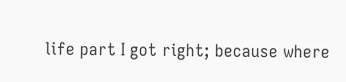life part I got right; because where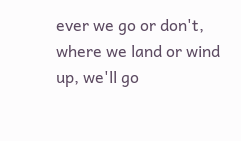ever we go or don't, where we land or wind up, we'll go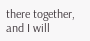there together, and I will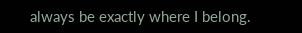always be exactly where I belong.